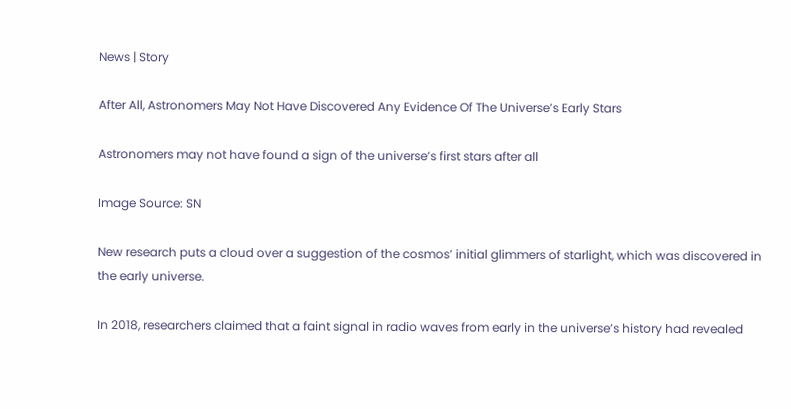News | Story

After All, Astronomers May Not Have Discovered Any Evidence Of The Universe’s Early Stars

Astronomers may not have found a sign of the universe’s first stars after all

Image Source: SN

New research puts a cloud over a suggestion of the cosmos’ initial glimmers of starlight, which was discovered in the early universe.

In 2018, researchers claimed that a faint signal in radio waves from early in the universe’s history had revealed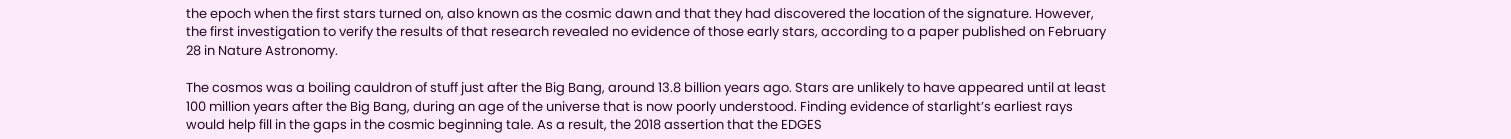the epoch when the first stars turned on, also known as the cosmic dawn and that they had discovered the location of the signature. However, the first investigation to verify the results of that research revealed no evidence of those early stars, according to a paper published on February 28 in Nature Astronomy.

The cosmos was a boiling cauldron of stuff just after the Big Bang, around 13.8 billion years ago. Stars are unlikely to have appeared until at least 100 million years after the Big Bang, during an age of the universe that is now poorly understood. Finding evidence of starlight’s earliest rays would help fill in the gaps in the cosmic beginning tale. As a result, the 2018 assertion that the EDGES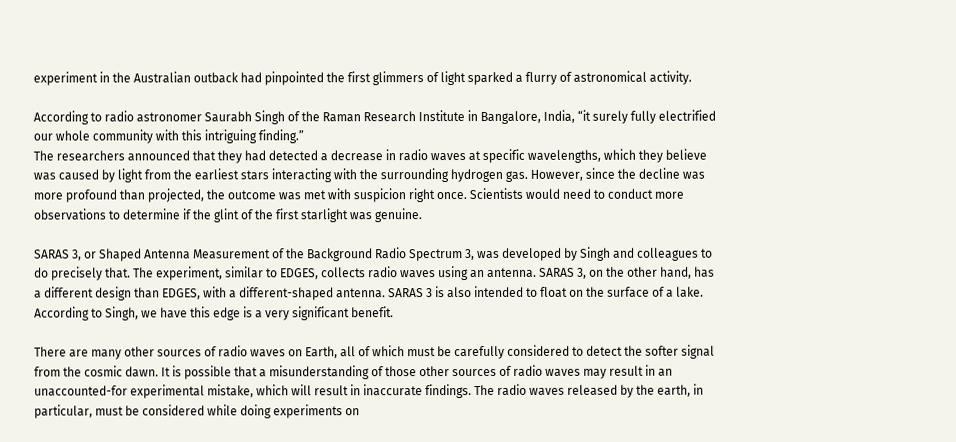experiment in the Australian outback had pinpointed the first glimmers of light sparked a flurry of astronomical activity.

According to radio astronomer Saurabh Singh of the Raman Research Institute in Bangalore, India, “it surely fully electrified our whole community with this intriguing finding.”
The researchers announced that they had detected a decrease in radio waves at specific wavelengths, which they believe was caused by light from the earliest stars interacting with the surrounding hydrogen gas. However, since the decline was more profound than projected, the outcome was met with suspicion right once. Scientists would need to conduct more observations to determine if the glint of the first starlight was genuine.

SARAS 3, or Shaped Antenna Measurement of the Background Radio Spectrum 3, was developed by Singh and colleagues to do precisely that. The experiment, similar to EDGES, collects radio waves using an antenna. SARAS 3, on the other hand, has a different design than EDGES, with a different-shaped antenna. SARAS 3 is also intended to float on the surface of a lake. According to Singh, we have this edge is a very significant benefit.

There are many other sources of radio waves on Earth, all of which must be carefully considered to detect the softer signal from the cosmic dawn. It is possible that a misunderstanding of those other sources of radio waves may result in an unaccounted-for experimental mistake, which will result in inaccurate findings. The radio waves released by the earth, in particular, must be considered while doing experiments on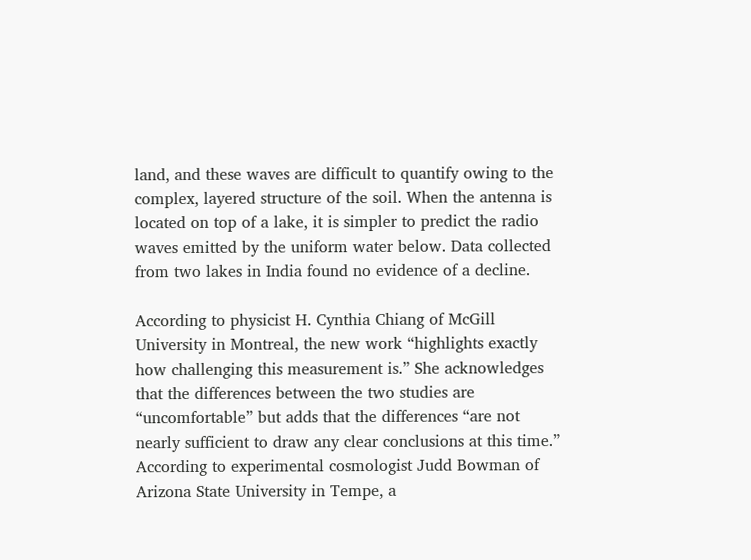land, and these waves are difficult to quantify owing to the complex, layered structure of the soil. When the antenna is located on top of a lake, it is simpler to predict the radio waves emitted by the uniform water below. Data collected from two lakes in India found no evidence of a decline.

According to physicist H. Cynthia Chiang of McGill University in Montreal, the new work “highlights exactly how challenging this measurement is.” She acknowledges that the differences between the two studies are “uncomfortable” but adds that the differences “are not nearly sufficient to draw any clear conclusions at this time.”
According to experimental cosmologist Judd Bowman of Arizona State University in Tempe, a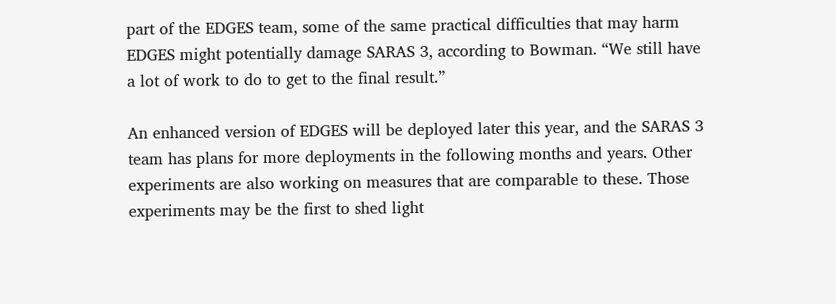part of the EDGES team, some of the same practical difficulties that may harm EDGES might potentially damage SARAS 3, according to Bowman. “We still have a lot of work to do to get to the final result.”

An enhanced version of EDGES will be deployed later this year, and the SARAS 3 team has plans for more deployments in the following months and years. Other experiments are also working on measures that are comparable to these. Those experiments may be the first to shed light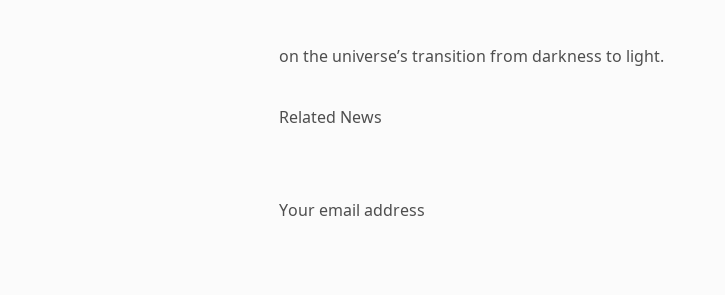on the universe’s transition from darkness to light.

Related News


Your email address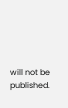will not be published.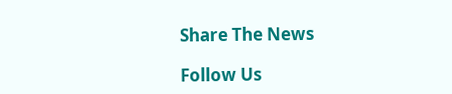Share The News

Follow Us